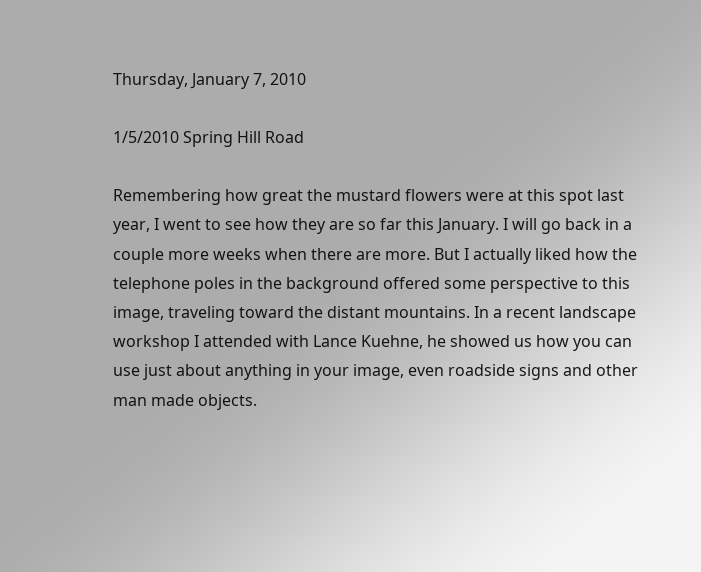Thursday, January 7, 2010

1/5/2010 Spring Hill Road

Remembering how great the mustard flowers were at this spot last year, I went to see how they are so far this January. I will go back in a couple more weeks when there are more. But I actually liked how the telephone poles in the background offered some perspective to this image, traveling toward the distant mountains. In a recent landscape workshop I attended with Lance Kuehne, he showed us how you can use just about anything in your image, even roadside signs and other man made objects.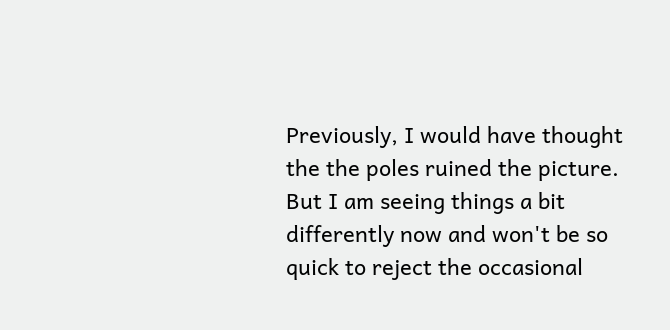Previously, I would have thought the the poles ruined the picture. But I am seeing things a bit differently now and won't be so quick to reject the occasional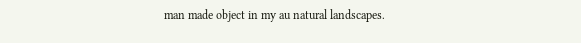man made object in my au natural landscapes.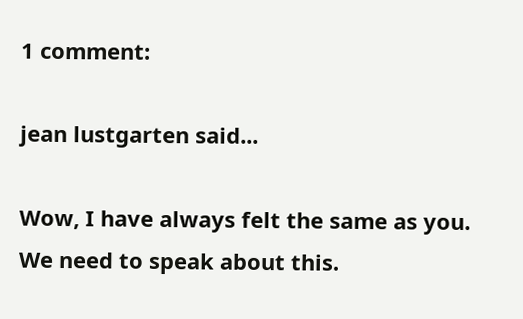1 comment:

jean lustgarten said...

Wow, I have always felt the same as you. We need to speak about this.